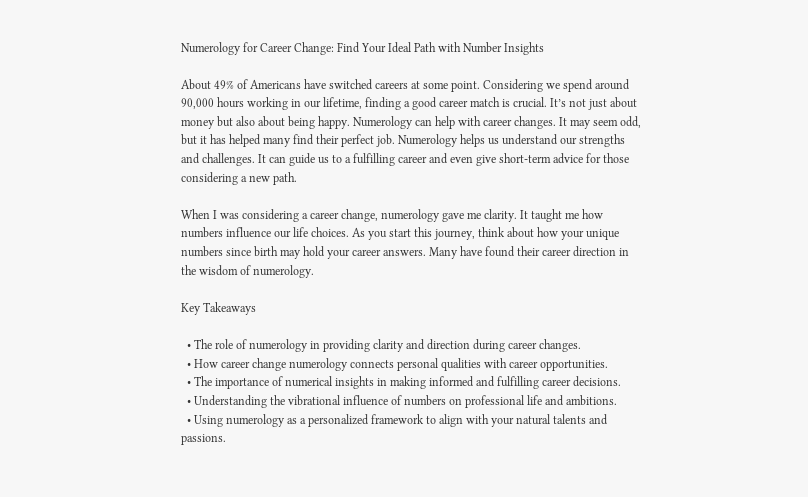Numerology for Career Change: Find Your Ideal Path with Number Insights

About 49% of Americans have switched careers at some point. Considering we spend around 90,000 hours working in our lifetime, finding a good career match is crucial. It’s not just about money but also about being happy. Numerology can help with career changes. It may seem odd, but it has helped many find their perfect job. Numerology helps us understand our strengths and challenges. It can guide us to a fulfilling career and even give short-term advice for those considering a new path.

When I was considering a career change, numerology gave me clarity. It taught me how numbers influence our life choices. As you start this journey, think about how your unique numbers since birth may hold your career answers. Many have found their career direction in the wisdom of numerology.

Key Takeaways

  • The role of numerology in providing clarity and direction during career changes.
  • How career change numerology connects personal qualities with career opportunities.
  • The importance of numerical insights in making informed and fulfilling career decisions.
  • Understanding the vibrational influence of numbers on professional life and ambitions.
  • Using numerology as a personalized framework to align with your natural talents and passions.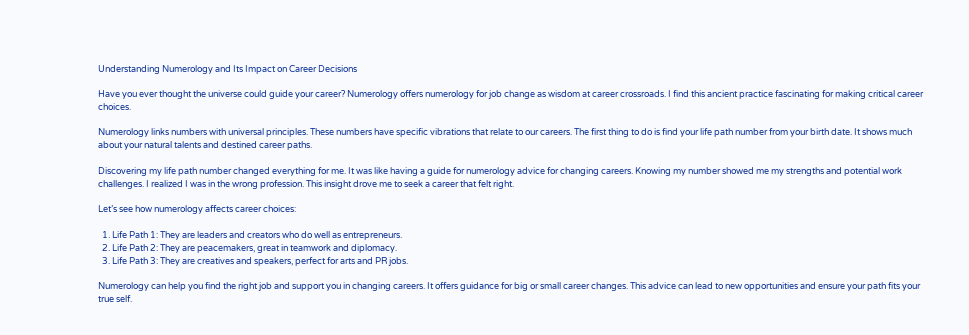Understanding Numerology and Its Impact on Career Decisions

Have you ever thought the universe could guide your career? Numerology offers numerology for job change as wisdom at career crossroads. I find this ancient practice fascinating for making critical career choices.

Numerology links numbers with universal principles. These numbers have specific vibrations that relate to our careers. The first thing to do is find your life path number from your birth date. It shows much about your natural talents and destined career paths.

Discovering my life path number changed everything for me. It was like having a guide for numerology advice for changing careers. Knowing my number showed me my strengths and potential work challenges. I realized I was in the wrong profession. This insight drove me to seek a career that felt right.

Let’s see how numerology affects career choices:

  1. Life Path 1: They are leaders and creators who do well as entrepreneurs.
  2. Life Path 2: They are peacemakers, great in teamwork and diplomacy.
  3. Life Path 3: They are creatives and speakers, perfect for arts and PR jobs.

Numerology can help you find the right job and support you in changing careers. It offers guidance for big or small career changes. This advice can lead to new opportunities and ensure your path fits your true self.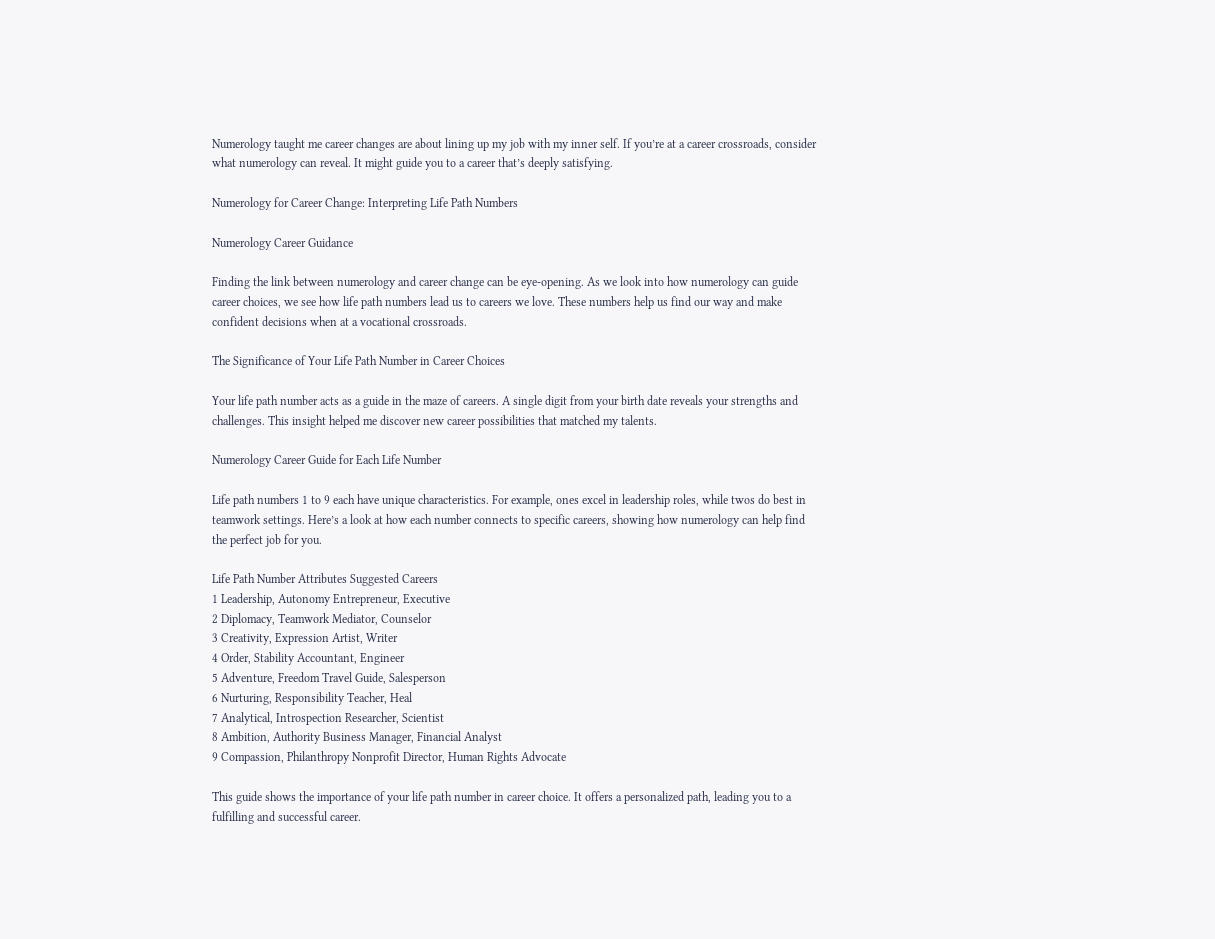Numerology taught me career changes are about lining up my job with my inner self. If you’re at a career crossroads, consider what numerology can reveal. It might guide you to a career that’s deeply satisfying.

Numerology for Career Change: Interpreting Life Path Numbers

Numerology Career Guidance

Finding the link between numerology and career change can be eye-opening. As we look into how numerology can guide career choices, we see how life path numbers lead us to careers we love. These numbers help us find our way and make confident decisions when at a vocational crossroads.

The Significance of Your Life Path Number in Career Choices

Your life path number acts as a guide in the maze of careers. A single digit from your birth date reveals your strengths and challenges. This insight helped me discover new career possibilities that matched my talents.

Numerology Career Guide for Each Life Number

Life path numbers 1 to 9 each have unique characteristics. For example, ones excel in leadership roles, while twos do best in teamwork settings. Here’s a look at how each number connects to specific careers, showing how numerology can help find the perfect job for you.

Life Path Number Attributes Suggested Careers
1 Leadership, Autonomy Entrepreneur, Executive
2 Diplomacy, Teamwork Mediator, Counselor
3 Creativity, Expression Artist, Writer
4 Order, Stability Accountant, Engineer
5 Adventure, Freedom Travel Guide, Salesperson
6 Nurturing, Responsibility Teacher, Heal
7 Analytical, Introspection Researcher, Scientist
8 Ambition, Authority Business Manager, Financial Analyst
9 Compassion, Philanthropy Nonprofit Director, Human Rights Advocate

This guide shows the importance of your life path number in career choice. It offers a personalized path, leading you to a fulfilling and successful career.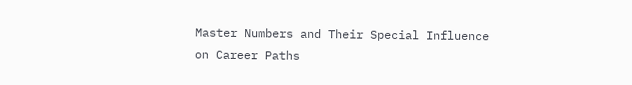Master Numbers and Their Special Influence on Career Paths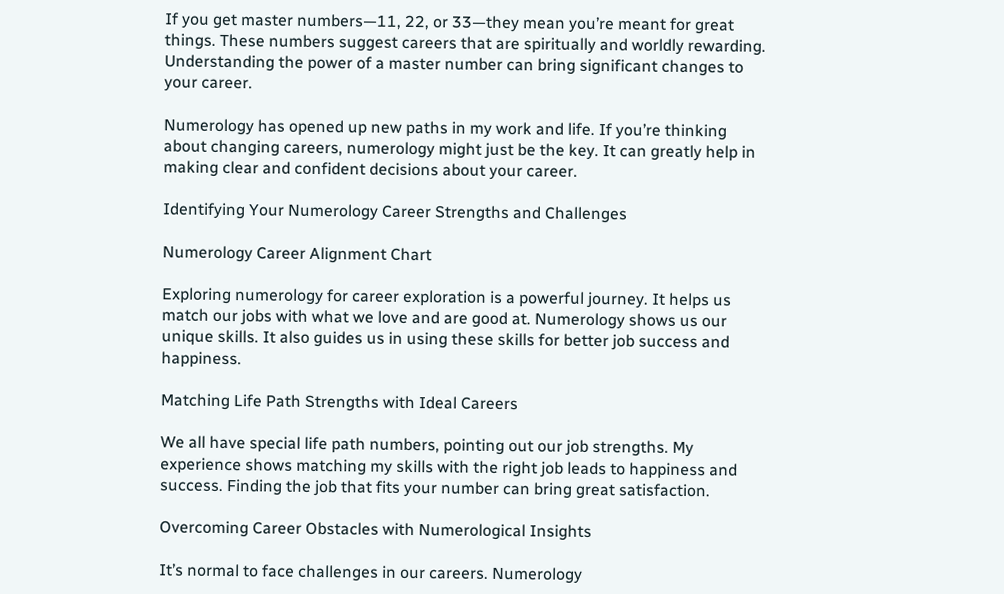If you get master numbers—11, 22, or 33—they mean you’re meant for great things. These numbers suggest careers that are spiritually and worldly rewarding. Understanding the power of a master number can bring significant changes to your career.

Numerology has opened up new paths in my work and life. If you’re thinking about changing careers, numerology might just be the key. It can greatly help in making clear and confident decisions about your career.

Identifying Your Numerology Career Strengths and Challenges

Numerology Career Alignment Chart

Exploring numerology for career exploration is a powerful journey. It helps us match our jobs with what we love and are good at. Numerology shows us our unique skills. It also guides us in using these skills for better job success and happiness.

Matching Life Path Strengths with Ideal Careers

We all have special life path numbers, pointing out our job strengths. My experience shows matching my skills with the right job leads to happiness and success. Finding the job that fits your number can bring great satisfaction.

Overcoming Career Obstacles with Numerological Insights

It’s normal to face challenges in our careers. Numerology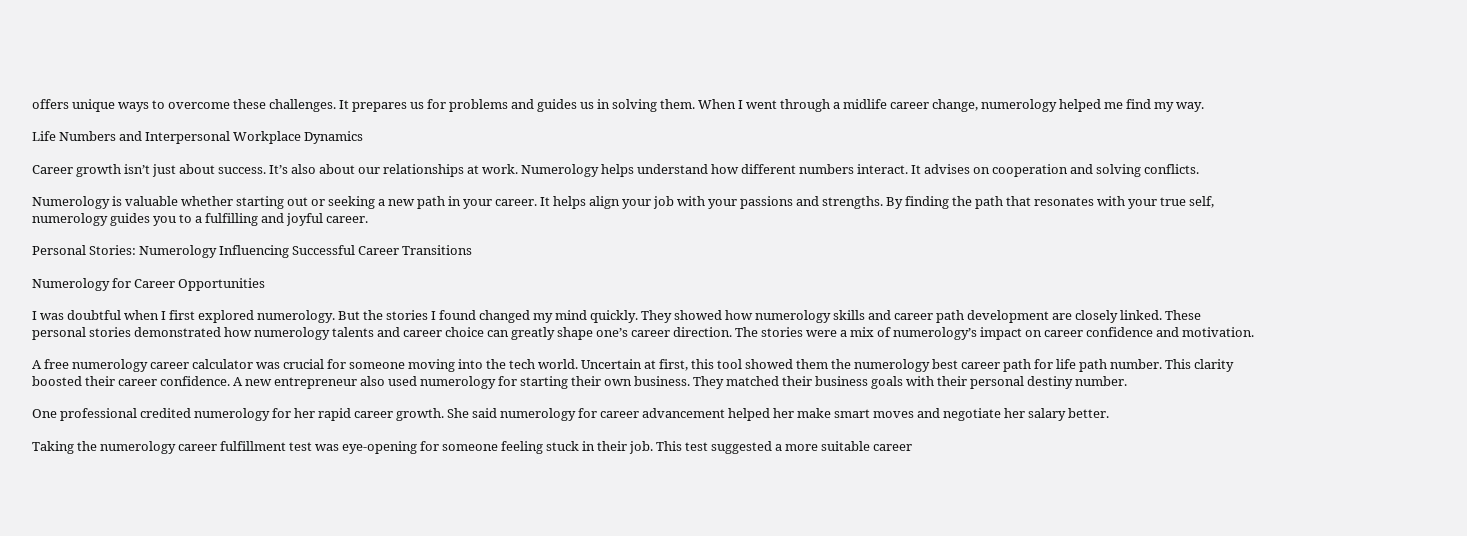offers unique ways to overcome these challenges. It prepares us for problems and guides us in solving them. When I went through a midlife career change, numerology helped me find my way.

Life Numbers and Interpersonal Workplace Dynamics

Career growth isn’t just about success. It’s also about our relationships at work. Numerology helps understand how different numbers interact. It advises on cooperation and solving conflicts.

Numerology is valuable whether starting out or seeking a new path in your career. It helps align your job with your passions and strengths. By finding the path that resonates with your true self, numerology guides you to a fulfilling and joyful career.

Personal Stories: Numerology Influencing Successful Career Transitions

Numerology for Career Opportunities

I was doubtful when I first explored numerology. But the stories I found changed my mind quickly. They showed how numerology skills and career path development are closely linked. These personal stories demonstrated how numerology talents and career choice can greatly shape one’s career direction. The stories were a mix of numerology’s impact on career confidence and motivation.

A free numerology career calculator was crucial for someone moving into the tech world. Uncertain at first, this tool showed them the numerology best career path for life path number. This clarity boosted their career confidence. A new entrepreneur also used numerology for starting their own business. They matched their business goals with their personal destiny number.

One professional credited numerology for her rapid career growth. She said numerology for career advancement helped her make smart moves and negotiate her salary better.

Taking the numerology career fulfillment test was eye-opening for someone feeling stuck in their job. This test suggested a more suitable career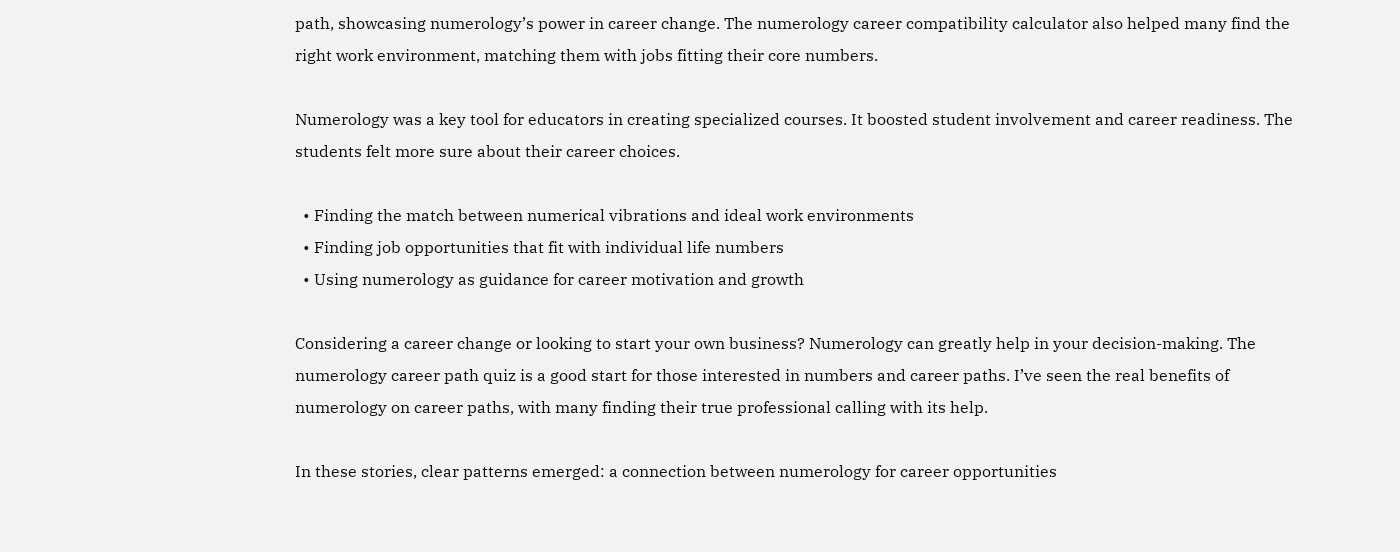path, showcasing numerology’s power in career change. The numerology career compatibility calculator also helped many find the right work environment, matching them with jobs fitting their core numbers.

Numerology was a key tool for educators in creating specialized courses. It boosted student involvement and career readiness. The students felt more sure about their career choices.

  • Finding the match between numerical vibrations and ideal work environments
  • Finding job opportunities that fit with individual life numbers
  • Using numerology as guidance for career motivation and growth

Considering a career change or looking to start your own business? Numerology can greatly help in your decision-making. The numerology career path quiz is a good start for those interested in numbers and career paths. I’ve seen the real benefits of numerology on career paths, with many finding their true professional calling with its help.

In these stories, clear patterns emerged: a connection between numerology for career opportunities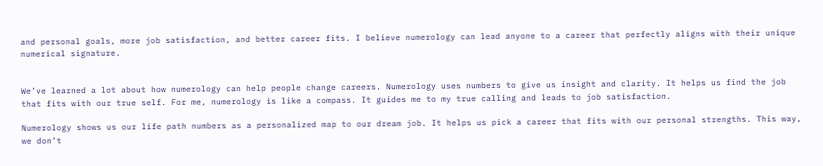and personal goals, more job satisfaction, and better career fits. I believe numerology can lead anyone to a career that perfectly aligns with their unique numerical signature.


We’ve learned a lot about how numerology can help people change careers. Numerology uses numbers to give us insight and clarity. It helps us find the job that fits with our true self. For me, numerology is like a compass. It guides me to my true calling and leads to job satisfaction.

Numerology shows us our life path numbers as a personalized map to our dream job. It helps us pick a career that fits with our personal strengths. This way, we don’t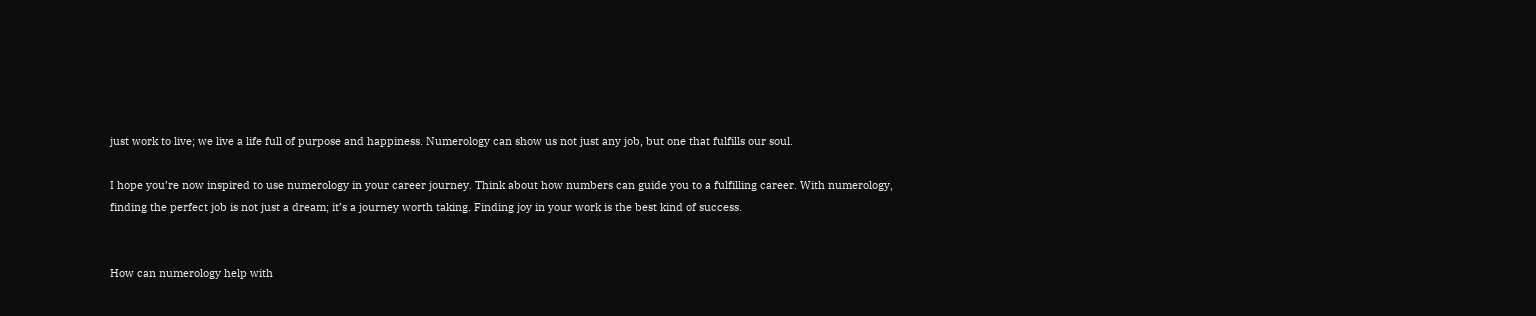just work to live; we live a life full of purpose and happiness. Numerology can show us not just any job, but one that fulfills our soul.

I hope you’re now inspired to use numerology in your career journey. Think about how numbers can guide you to a fulfilling career. With numerology, finding the perfect job is not just a dream; it’s a journey worth taking. Finding joy in your work is the best kind of success.


How can numerology help with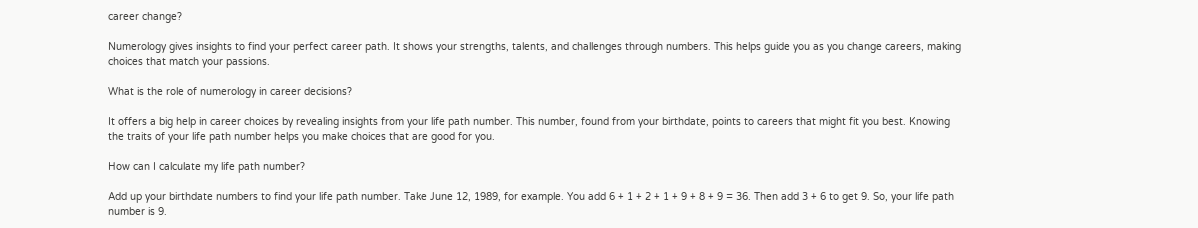career change?

Numerology gives insights to find your perfect career path. It shows your strengths, talents, and challenges through numbers. This helps guide you as you change careers, making choices that match your passions.

What is the role of numerology in career decisions?

It offers a big help in career choices by revealing insights from your life path number. This number, found from your birthdate, points to careers that might fit you best. Knowing the traits of your life path number helps you make choices that are good for you.

How can I calculate my life path number?

Add up your birthdate numbers to find your life path number. Take June 12, 1989, for example. You add 6 + 1 + 2 + 1 + 9 + 8 + 9 = 36. Then add 3 + 6 to get 9. So, your life path number is 9.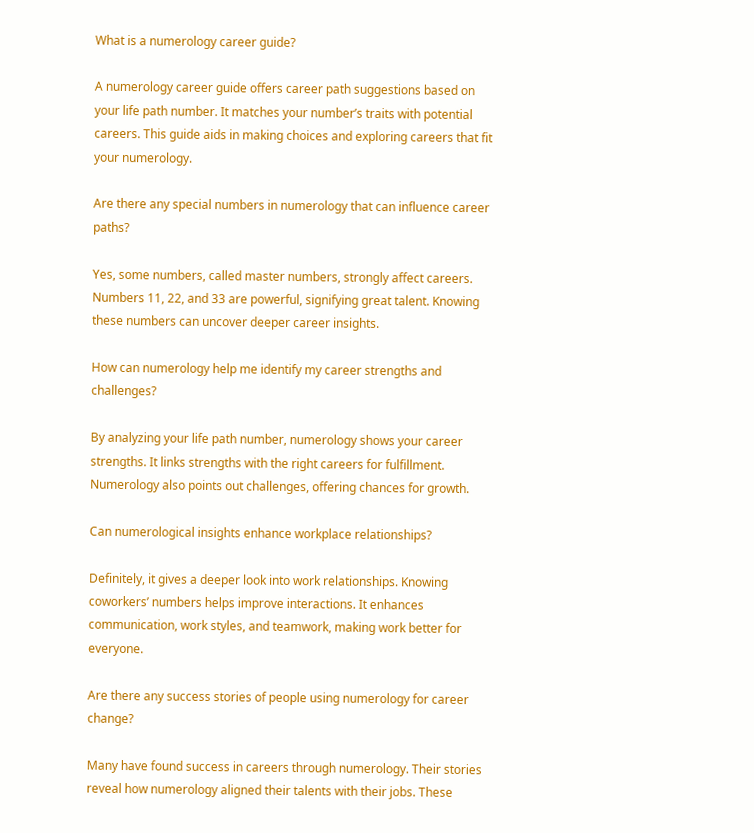What is a numerology career guide?

A numerology career guide offers career path suggestions based on your life path number. It matches your number’s traits with potential careers. This guide aids in making choices and exploring careers that fit your numerology.

Are there any special numbers in numerology that can influence career paths?

Yes, some numbers, called master numbers, strongly affect careers. Numbers 11, 22, and 33 are powerful, signifying great talent. Knowing these numbers can uncover deeper career insights.

How can numerology help me identify my career strengths and challenges?

By analyzing your life path number, numerology shows your career strengths. It links strengths with the right careers for fulfillment. Numerology also points out challenges, offering chances for growth.

Can numerological insights enhance workplace relationships?

Definitely, it gives a deeper look into work relationships. Knowing coworkers’ numbers helps improve interactions. It enhances communication, work styles, and teamwork, making work better for everyone.

Are there any success stories of people using numerology for career change?

Many have found success in careers through numerology. Their stories reveal how numerology aligned their talents with their jobs. These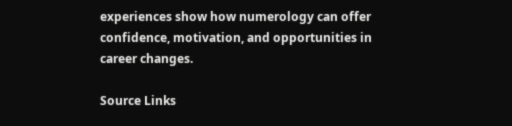experiences show how numerology can offer confidence, motivation, and opportunities in career changes.

Source Links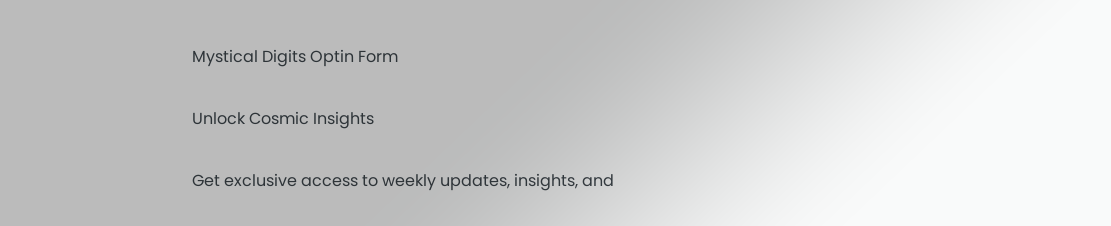Mystical Digits Optin Form

Unlock Cosmic Insights

Get exclusive access to weekly updates, insights, and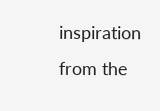inspiration from the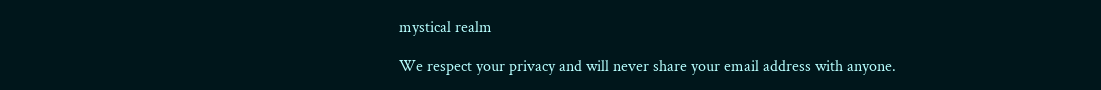mystical realm

We respect your privacy and will never share your email address with anyone.